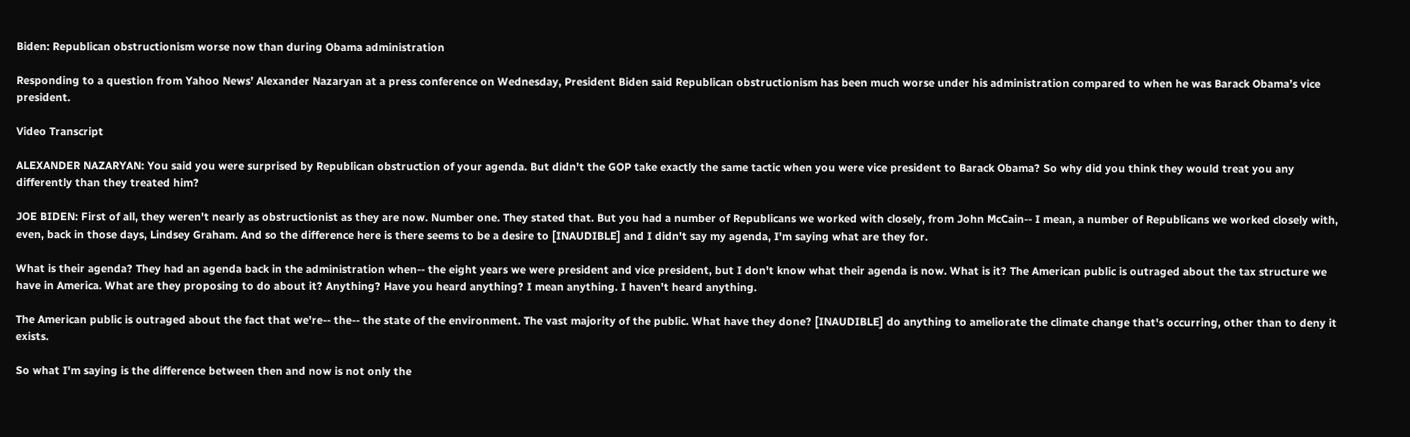Biden: Republican obstructionism worse now than during Obama administration

Responding to a question from Yahoo News’ Alexander Nazaryan at a press conference on Wednesday, President Biden said Republican obstructionism has been much worse under his administration compared to when he was Barack Obama’s vice president.

Video Transcript

ALEXANDER NAZARYAN: You said you were surprised by Republican obstruction of your agenda. But didn't the GOP take exactly the same tactic when you were vice president to Barack Obama? So why did you think they would treat you any differently than they treated him?

JOE BIDEN: First of all, they weren't nearly as obstructionist as they are now. Number one. They stated that. But you had a number of Republicans we worked with closely, from John McCain-- I mean, a number of Republicans we worked closely with, even, back in those days, Lindsey Graham. And so the difference here is there seems to be a desire to [INAUDIBLE] and I didn't say my agenda, I'm saying what are they for.

What is their agenda? They had an agenda back in the administration when-- the eight years we were president and vice president, but I don't know what their agenda is now. What is it? The American public is outraged about the tax structure we have in America. What are they proposing to do about it? Anything? Have you heard anything? I mean anything. I haven't heard anything.

The American public is outraged about the fact that we're-- the-- the state of the environment. The vast majority of the public. What have they done? [INAUDIBLE] do anything to ameliorate the climate change that's occurring, other than to deny it exists.

So what I'm saying is the difference between then and now is not only the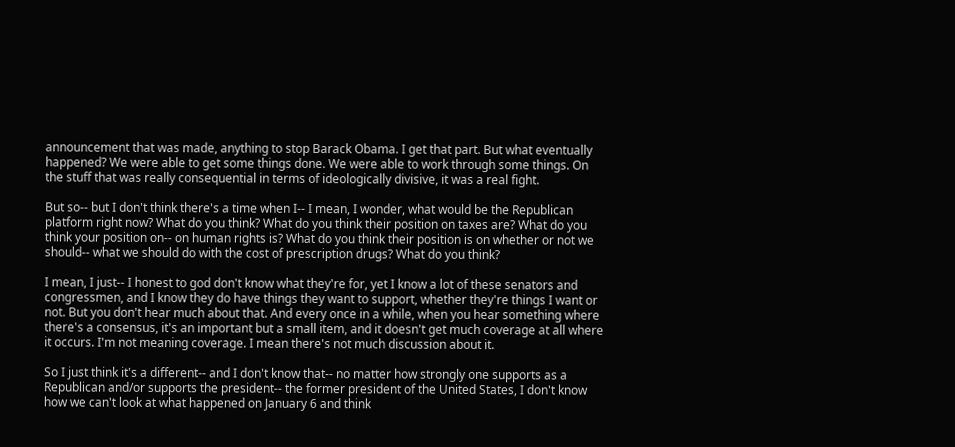announcement that was made, anything to stop Barack Obama. I get that part. But what eventually happened? We were able to get some things done. We were able to work through some things. On the stuff that was really consequential in terms of ideologically divisive, it was a real fight.

But so-- but I don't think there's a time when I-- I mean, I wonder, what would be the Republican platform right now? What do you think? What do you think their position on taxes are? What do you think your position on-- on human rights is? What do you think their position is on whether or not we should-- what we should do with the cost of prescription drugs? What do you think?

I mean, I just-- I honest to god don't know what they're for, yet I know a lot of these senators and congressmen, and I know they do have things they want to support, whether they're things I want or not. But you don't hear much about that. And every once in a while, when you hear something where there's a consensus, it's an important but a small item, and it doesn't get much coverage at all where it occurs. I'm not meaning coverage. I mean there's not much discussion about it.

So I just think it's a different-- and I don't know that-- no matter how strongly one supports as a Republican and/or supports the president-- the former president of the United States, I don't know how we can't look at what happened on January 6 and think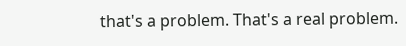that's a problem. That's a real problem.